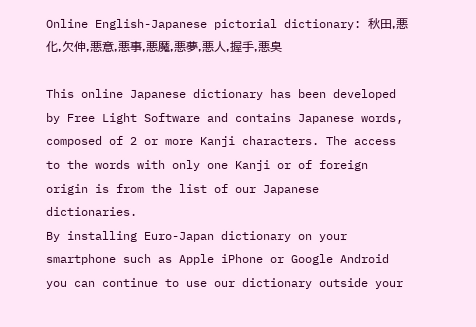Online English-Japanese pictorial dictionary: 秋田,悪化,欠伸,悪意,悪事,悪魔,悪夢,悪人,握手,悪臭

This online Japanese dictionary has been developed by Free Light Software and contains Japanese words, composed of 2 or more Kanji characters. The access to the words with only one Kanji or of foreign origin is from the list of our Japanese dictionaries.
By installing Euro-Japan dictionary on your smartphone such as Apple iPhone or Google Android you can continue to use our dictionary outside your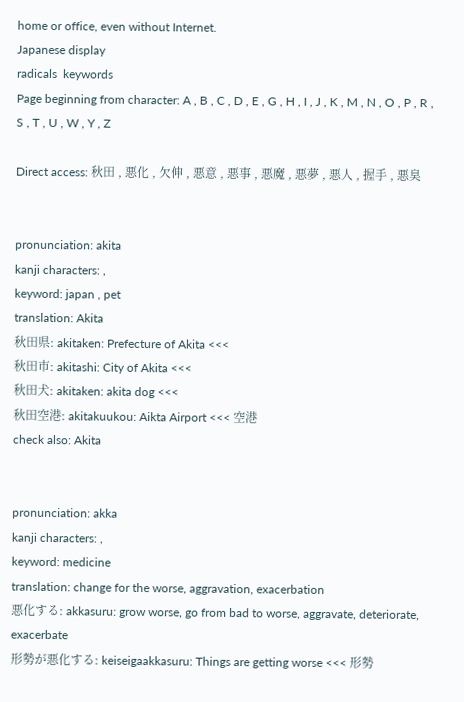home or office, even without Internet.
Japanese display
radicals  keywords
Page beginning from character: A , B , C , D , E , G , H , I , J , K , M , N , O , P , R , S , T , U , W , Y , Z

Direct access: 秋田 , 悪化 , 欠伸 , 悪意 , 悪事 , 悪魔 , 悪夢 , 悪人 , 握手 , 悪臭


pronunciation: akita
kanji characters: ,
keyword: japan , pet
translation: Akita
秋田県: akitaken: Prefecture of Akita <<<
秋田市: akitashi: City of Akita <<<
秋田犬: akitaken: akita dog <<<
秋田空港: akitakuukou: Aikta Airport <<< 空港
check also: Akita


pronunciation: akka
kanji characters: ,
keyword: medicine
translation: change for the worse, aggravation, exacerbation
悪化する: akkasuru: grow worse, go from bad to worse, aggravate, deteriorate, exacerbate
形勢が悪化する: keiseigaakkasuru: Things are getting worse <<< 形勢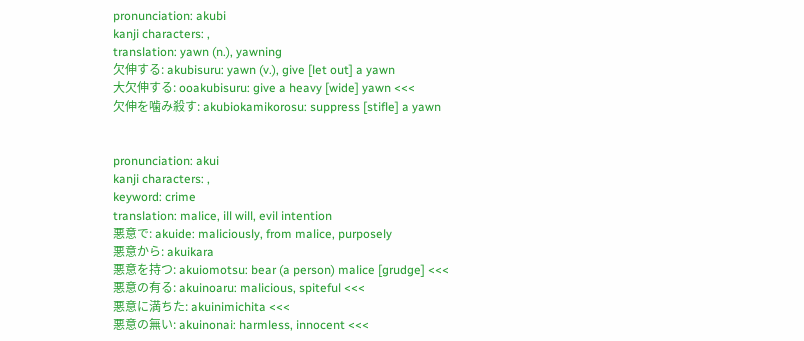pronunciation: akubi
kanji characters: ,
translation: yawn (n.), yawning
欠伸する: akubisuru: yawn (v.), give [let out] a yawn
大欠伸する: ooakubisuru: give a heavy [wide] yawn <<<
欠伸を噛み殺す: akubiokamikorosu: suppress [stifle] a yawn


pronunciation: akui
kanji characters: ,
keyword: crime
translation: malice, ill will, evil intention
悪意で: akuide: maliciously, from malice, purposely
悪意から: akuikara
悪意を持つ: akuiomotsu: bear (a person) malice [grudge] <<<
悪意の有る: akuinoaru: malicious, spiteful <<<
悪意に満ちた: akuinimichita <<<
悪意の無い: akuinonai: harmless, innocent <<<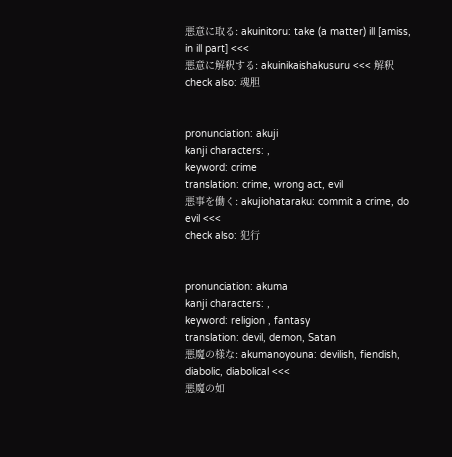悪意に取る: akuinitoru: take (a matter) ill [amiss, in ill part] <<<
悪意に解釈する: akuinikaishakusuru <<< 解釈
check also: 魂胆


pronunciation: akuji
kanji characters: ,
keyword: crime
translation: crime, wrong act, evil
悪事を働く: akujiohataraku: commit a crime, do evil <<<
check also: 犯行


pronunciation: akuma
kanji characters: ,
keyword: religion , fantasy
translation: devil, demon, Satan
悪魔の様な: akumanoyouna: devilish, fiendish, diabolic, diabolical <<<
悪魔の如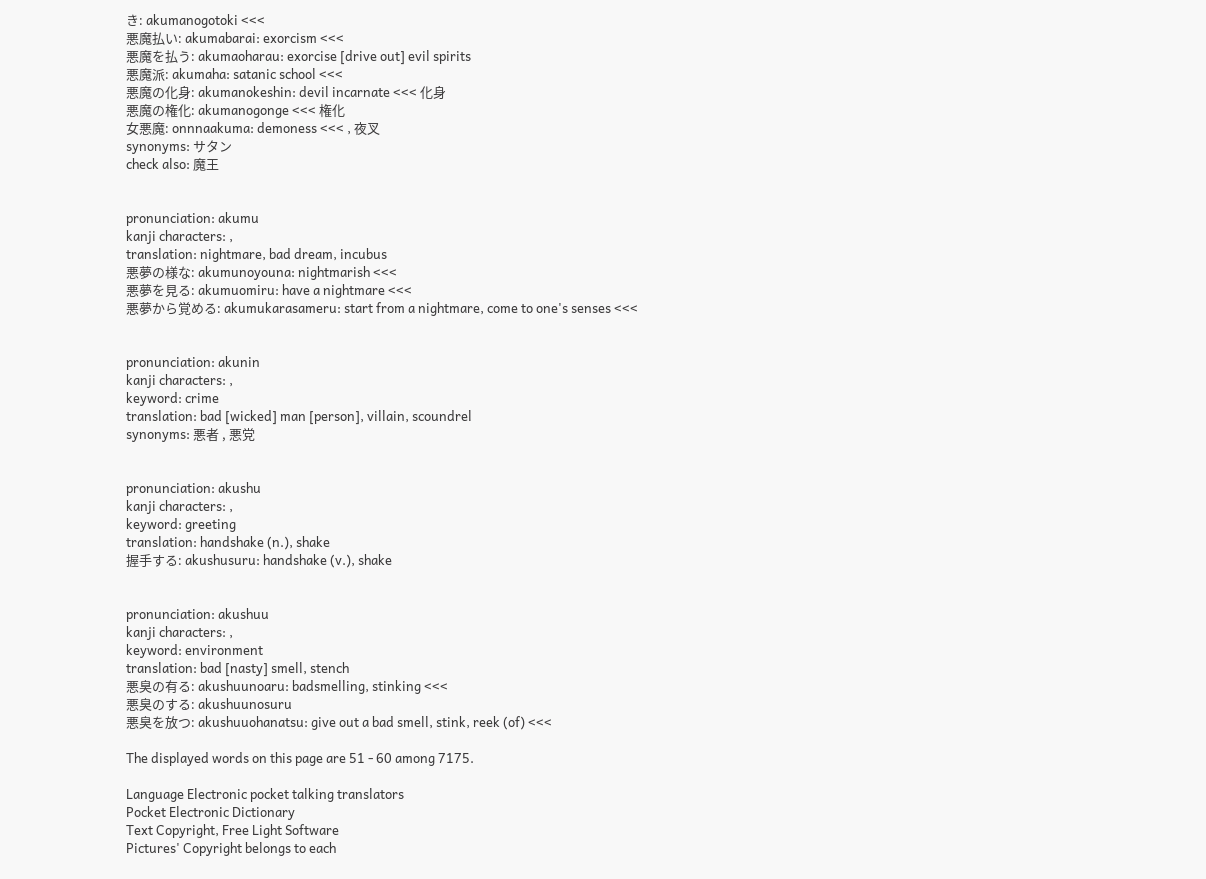き: akumanogotoki <<<
悪魔払い: akumabarai: exorcism <<<
悪魔を払う: akumaoharau: exorcise [drive out] evil spirits
悪魔派: akumaha: satanic school <<<
悪魔の化身: akumanokeshin: devil incarnate <<< 化身
悪魔の権化: akumanogonge <<< 権化
女悪魔: onnnaakuma: demoness <<< , 夜叉
synonyms: サタン
check also: 魔王


pronunciation: akumu
kanji characters: ,
translation: nightmare, bad dream, incubus
悪夢の様な: akumunoyouna: nightmarish <<<
悪夢を見る: akumuomiru: have a nightmare <<<
悪夢から覚める: akumukarasameru: start from a nightmare, come to one's senses <<<


pronunciation: akunin
kanji characters: ,
keyword: crime
translation: bad [wicked] man [person], villain, scoundrel
synonyms: 悪者 , 悪党


pronunciation: akushu
kanji characters: ,
keyword: greeting
translation: handshake (n.), shake
握手する: akushusuru: handshake (v.), shake


pronunciation: akushuu
kanji characters: ,
keyword: environment
translation: bad [nasty] smell, stench
悪臭の有る: akushuunoaru: badsmelling, stinking <<<
悪臭のする: akushuunosuru
悪臭を放つ: akushuuohanatsu: give out a bad smell, stink, reek (of) <<<

The displayed words on this page are 51 - 60 among 7175.

Language Electronic pocket talking translators
Pocket Electronic Dictionary
Text Copyright, Free Light Software
Pictures' Copyright belongs to each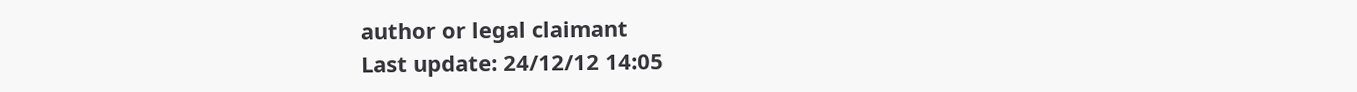author or legal claimant
Last update: 24/12/12 14:05